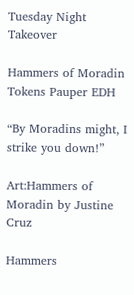Tuesday Night Takeover

Hammers of Moradin Tokens Pauper EDH

“By Moradins might, I strike you down!”

Art:Hammers of Moradin by Justine Cruz

Hammers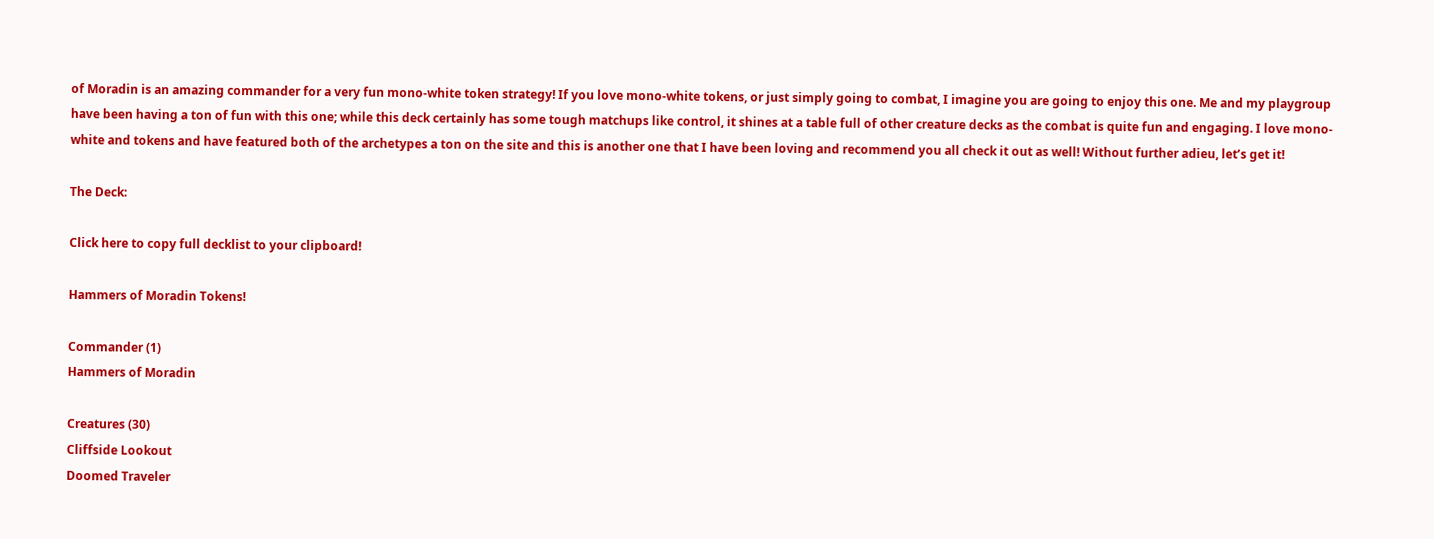of Moradin is an amazing commander for a very fun mono-white token strategy! If you love mono-white tokens, or just simply going to combat, I imagine you are going to enjoy this one. Me and my playgroup have been having a ton of fun with this one; while this deck certainly has some tough matchups like control, it shines at a table full of other creature decks as the combat is quite fun and engaging. I love mono-white and tokens and have featured both of the archetypes a ton on the site and this is another one that I have been loving and recommend you all check it out as well! Without further adieu, let’s get it!

The Deck:

Click here to copy full decklist to your clipboard!

Hammers of Moradin Tokens!

Commander (1)
Hammers of Moradin

Creatures (30)
Cliffside Lookout
Doomed Traveler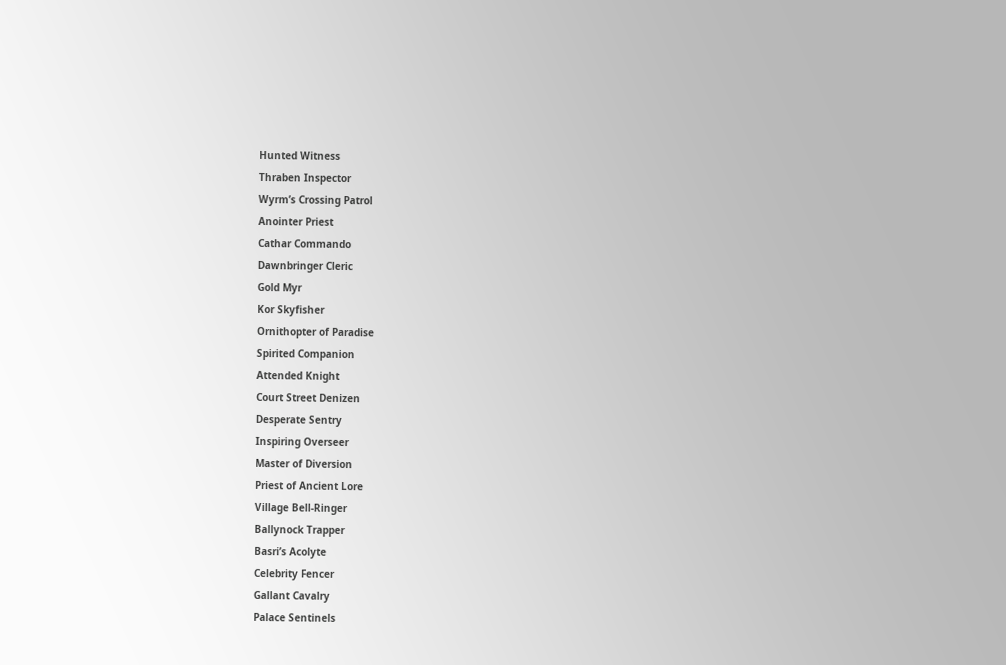Hunted Witness
Thraben Inspector
Wyrm’s Crossing Patrol
Anointer Priest
Cathar Commando
Dawnbringer Cleric
Gold Myr
Kor Skyfisher
Ornithopter of Paradise
Spirited Companion
Attended Knight
Court Street Denizen
Desperate Sentry
Inspiring Overseer
Master of Diversion
Priest of Ancient Lore
Village Bell-Ringer
Ballynock Trapper
Basri’s Acolyte
Celebrity Fencer
Gallant Cavalry
Palace Sentinels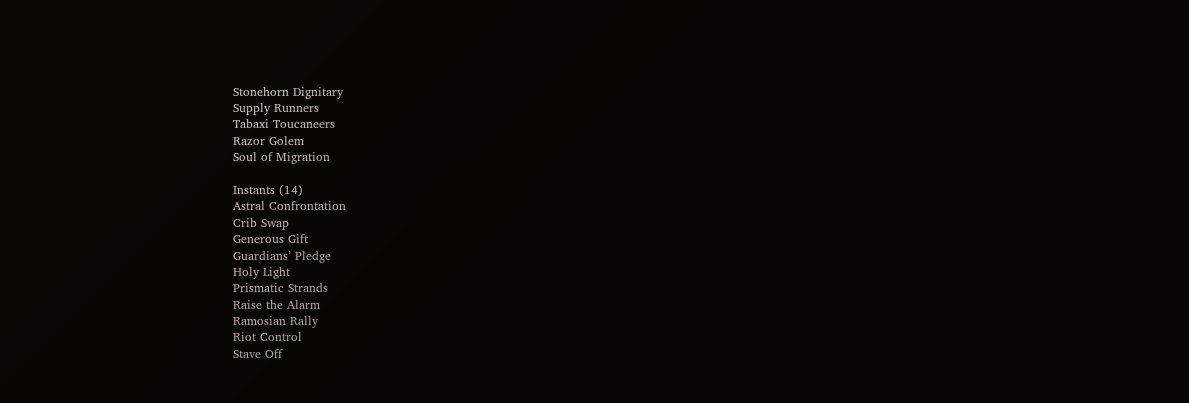Stonehorn Dignitary
Supply Runners
Tabaxi Toucaneers
Razor Golem
Soul of Migration

Instants (14)
Astral Confrontation
Crib Swap
Generous Gift
Guardians’ Pledge
Holy Light
Prismatic Strands
Raise the Alarm
Ramosian Rally
Riot Control
Stave Off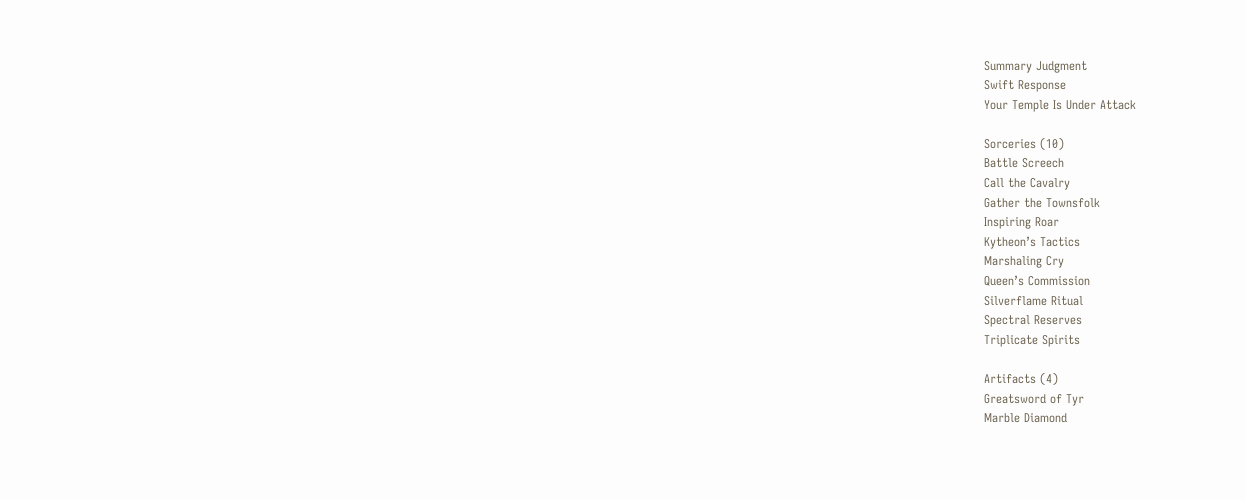Summary Judgment
Swift Response
Your Temple Is Under Attack

Sorceries (10)
Battle Screech
Call the Cavalry
Gather the Townsfolk
Inspiring Roar
Kytheon’s Tactics
Marshaling Cry
Queen’s Commission
Silverflame Ritual
Spectral Reserves
Triplicate Spirits

Artifacts (4)
Greatsword of Tyr
Marble Diamond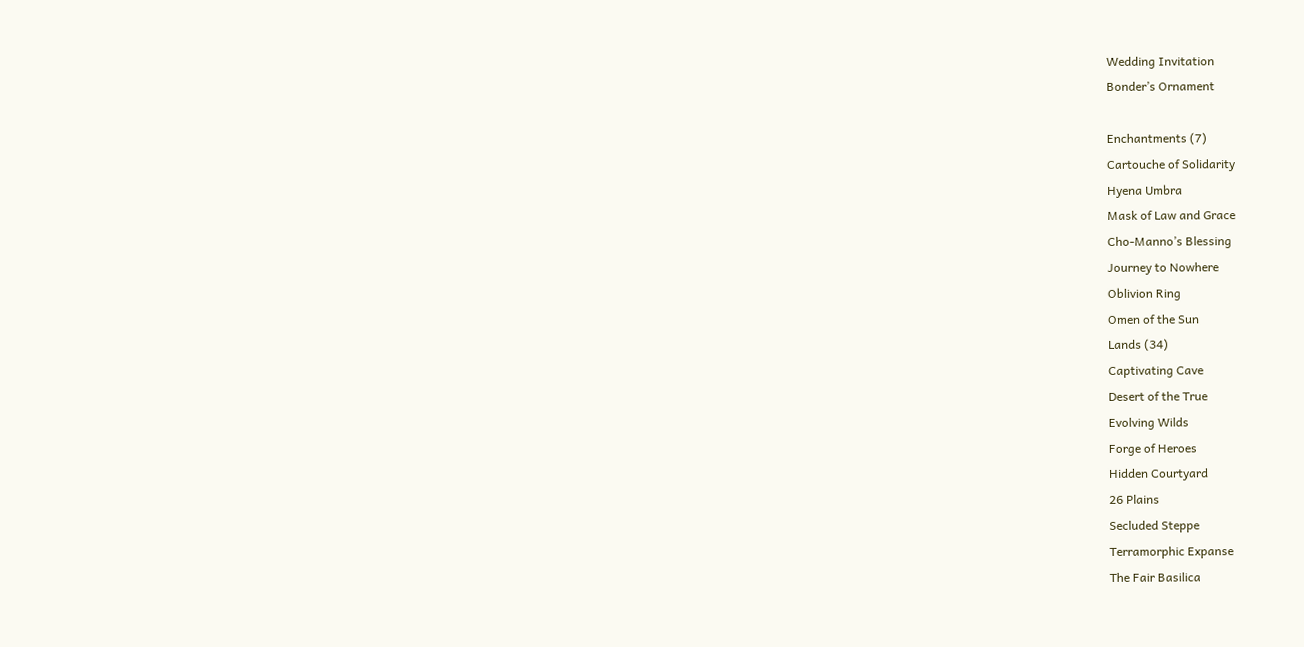Wedding Invitation
Bonder’s Ornament

Enchantments (7)
Cartouche of Solidarity
Hyena Umbra
Mask of Law and Grace
Cho-Manno’s Blessing
Journey to Nowhere
Oblivion Ring
Omen of the Sun
Lands (34)
Captivating Cave
Desert of the True
Evolving Wilds
Forge of Heroes
Hidden Courtyard
26 Plains
Secluded Steppe
Terramorphic Expanse
The Fair Basilica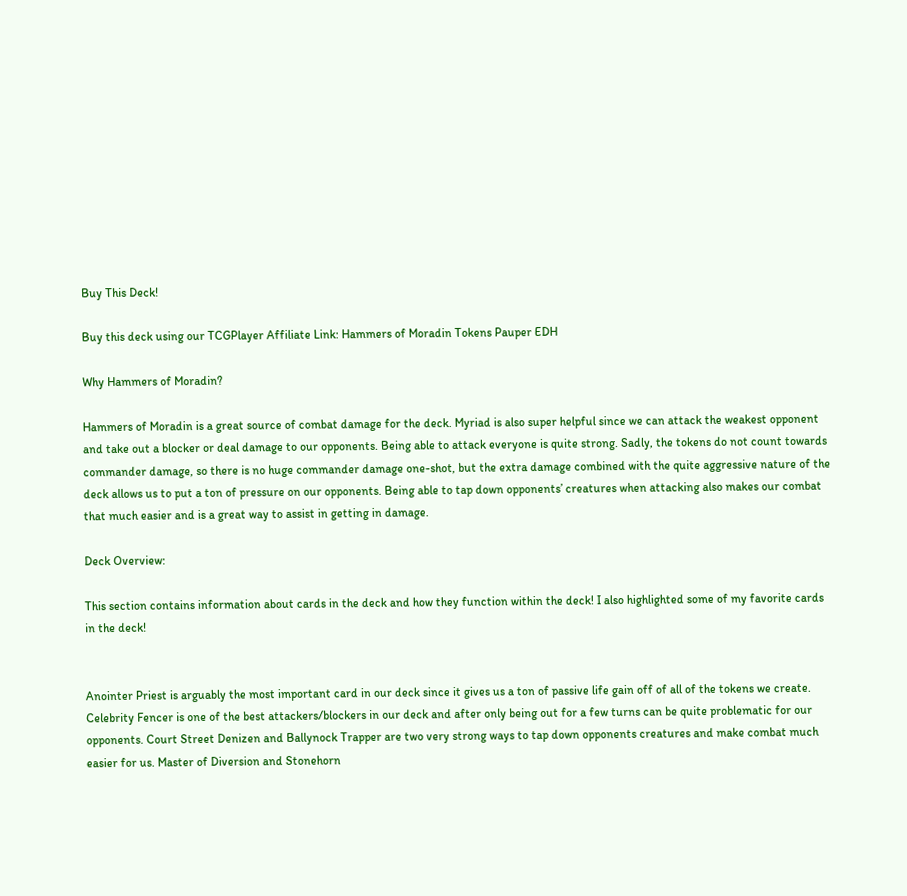Buy This Deck!

Buy this deck using our TCGPlayer Affiliate Link: Hammers of Moradin Tokens Pauper EDH

Why Hammers of Moradin?

Hammers of Moradin is a great source of combat damage for the deck. Myriad is also super helpful since we can attack the weakest opponent and take out a blocker or deal damage to our opponents. Being able to attack everyone is quite strong. Sadly, the tokens do not count towards commander damage, so there is no huge commander damage one-shot, but the extra damage combined with the quite aggressive nature of the deck allows us to put a ton of pressure on our opponents. Being able to tap down opponents’ creatures when attacking also makes our combat that much easier and is a great way to assist in getting in damage.

Deck Overview:

This section contains information about cards in the deck and how they function within the deck! I also highlighted some of my favorite cards in the deck!


Anointer Priest is arguably the most important card in our deck since it gives us a ton of passive life gain off of all of the tokens we create. Celebrity Fencer is one of the best attackers/blockers in our deck and after only being out for a few turns can be quite problematic for our opponents. Court Street Denizen and Ballynock Trapper are two very strong ways to tap down opponents creatures and make combat much easier for us. Master of Diversion and Stonehorn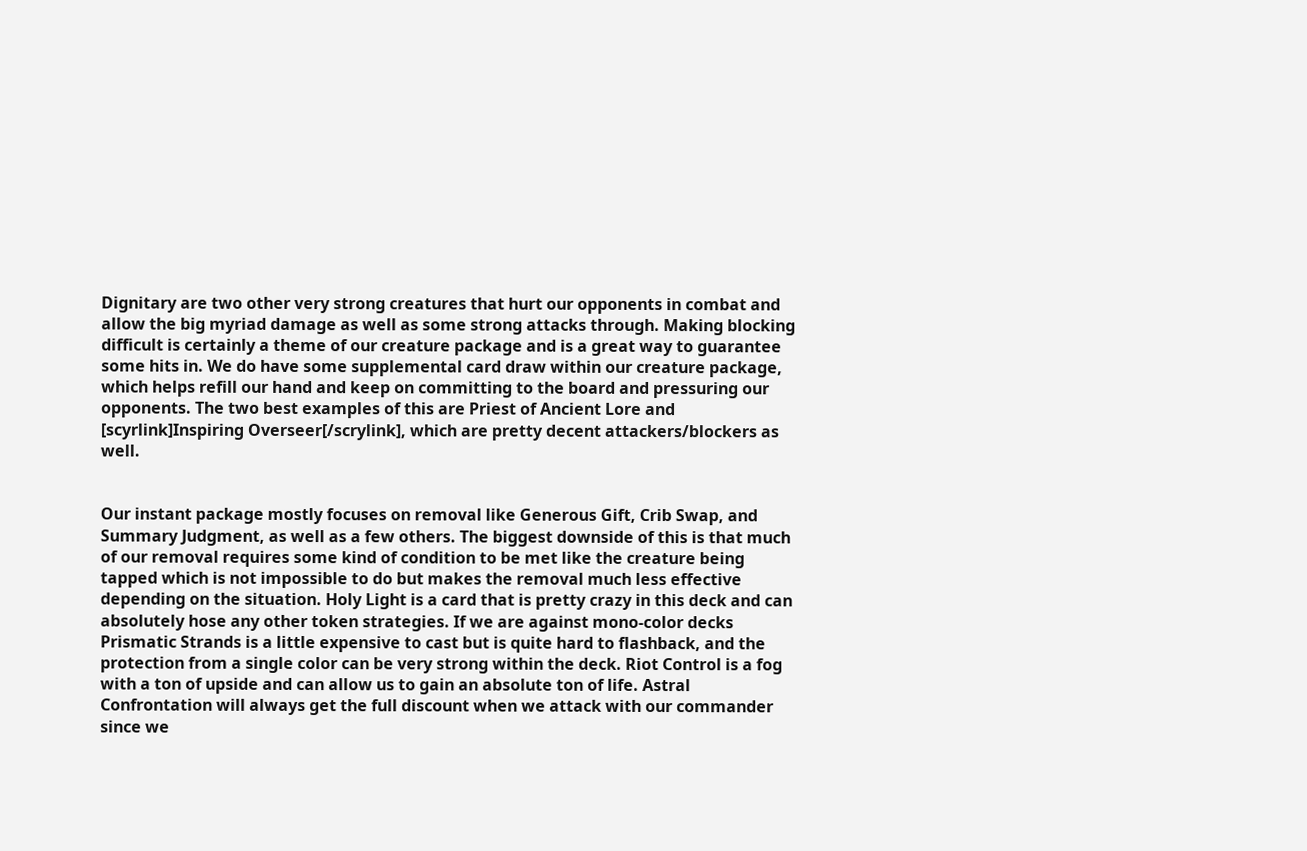Dignitary are two other very strong creatures that hurt our opponents in combat and allow the big myriad damage as well as some strong attacks through. Making blocking difficult is certainly a theme of our creature package and is a great way to guarantee some hits in. We do have some supplemental card draw within our creature package, which helps refill our hand and keep on committing to the board and pressuring our opponents. The two best examples of this are Priest of Ancient Lore and [scyrlink]Inspiring Overseer[/scrylink], which are pretty decent attackers/blockers as well.


Our instant package mostly focuses on removal like Generous Gift, Crib Swap, and Summary Judgment, as well as a few others. The biggest downside of this is that much of our removal requires some kind of condition to be met like the creature being tapped which is not impossible to do but makes the removal much less effective depending on the situation. Holy Light is a card that is pretty crazy in this deck and can absolutely hose any other token strategies. If we are against mono-color decks Prismatic Strands is a little expensive to cast but is quite hard to flashback, and the protection from a single color can be very strong within the deck. Riot Control is a fog with a ton of upside and can allow us to gain an absolute ton of life. Astral Confrontation will always get the full discount when we attack with our commander since we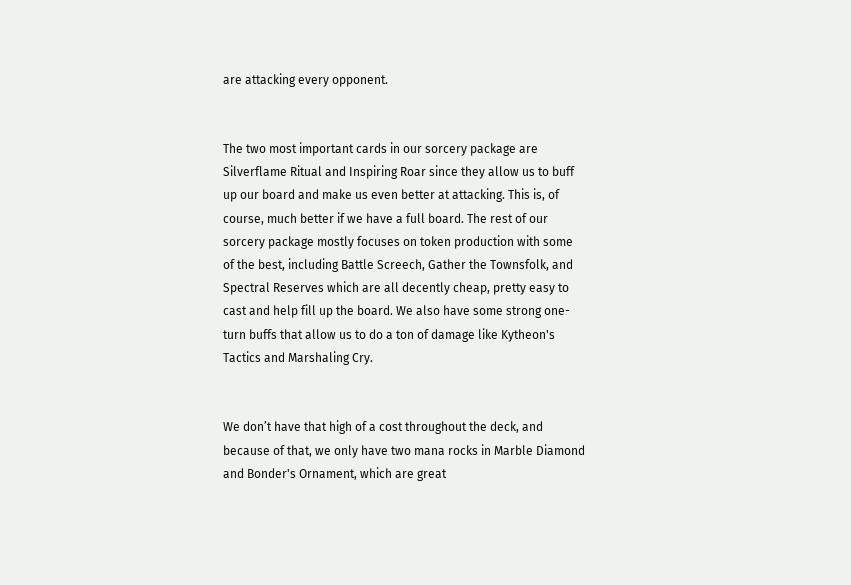are attacking every opponent.


The two most important cards in our sorcery package are Silverflame Ritual and Inspiring Roar since they allow us to buff up our board and make us even better at attacking. This is, of course, much better if we have a full board. The rest of our sorcery package mostly focuses on token production with some of the best, including Battle Screech, Gather the Townsfolk, and Spectral Reserves which are all decently cheap, pretty easy to cast and help fill up the board. We also have some strong one-turn buffs that allow us to do a ton of damage like Kytheon's Tactics and Marshaling Cry.


We don’t have that high of a cost throughout the deck, and because of that, we only have two mana rocks in Marble Diamond and Bonder's Ornament, which are great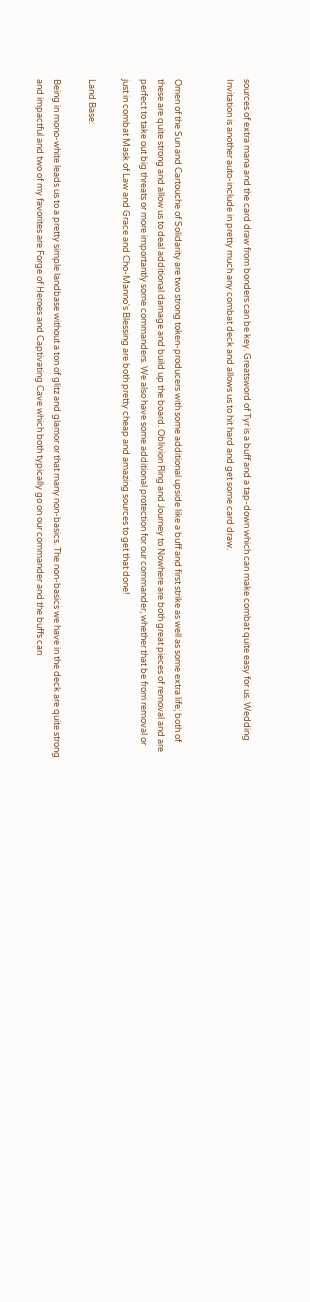sources of extra mana and the card draw from bonders can be key. Greatsword of Tyr is a buff and a tap-down which can make combat quite easy for us. Wedding Invitation is another auto-include in pretty much any combat deck and allows us to hit hard and get some card draw.


Omen of the Sun and Cartouche of Solidarity are two strong token-producers with some additional upside like a buff and first strike as well as some extra life; both of these are quite strong and allow us to deal additional damage and build up the board. Oblivion Ring and Journey to Nowhere are both great pieces of removal and are perfect to take out big threats or more importantly some commanders. We also have some additional protection for our commander, whether that be from removal or just in combat Mask of Law and Grace and Cho-Manno's Blessing are both pretty cheap and amazing sources to get that done!

Land Base:

Being in mono-white leads us to a pretty simple landbase without a ton of glitz and glamor or that many non-basics. The non-basics we have in the deck are quite strong and impactful and two of my favorites are Forge of Heroes and Captivating Cave which both typically go on our commander and the buffs can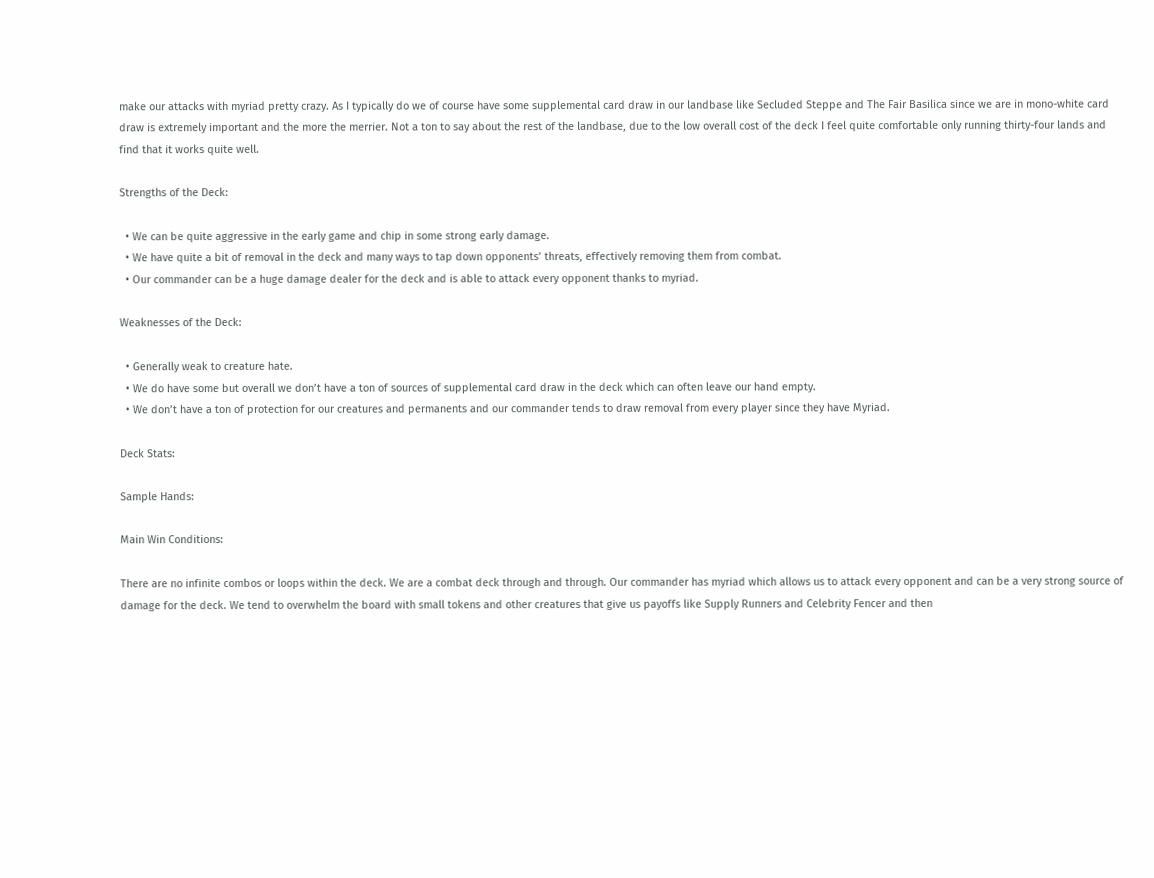make our attacks with myriad pretty crazy. As I typically do we of course have some supplemental card draw in our landbase like Secluded Steppe and The Fair Basilica since we are in mono-white card draw is extremely important and the more the merrier. Not a ton to say about the rest of the landbase, due to the low overall cost of the deck I feel quite comfortable only running thirty-four lands and find that it works quite well.

Strengths of the Deck:

  • We can be quite aggressive in the early game and chip in some strong early damage.
  • We have quite a bit of removal in the deck and many ways to tap down opponents’ threats, effectively removing them from combat.
  • Our commander can be a huge damage dealer for the deck and is able to attack every opponent thanks to myriad.

Weaknesses of the Deck:

  • Generally weak to creature hate.
  • We do have some but overall we don’t have a ton of sources of supplemental card draw in the deck which can often leave our hand empty.
  • We don’t have a ton of protection for our creatures and permanents and our commander tends to draw removal from every player since they have Myriad.

Deck Stats:

Sample Hands:

Main Win Conditions:

There are no infinite combos or loops within the deck. We are a combat deck through and through. Our commander has myriad which allows us to attack every opponent and can be a very strong source of damage for the deck. We tend to overwhelm the board with small tokens and other creatures that give us payoffs like Supply Runners and Celebrity Fencer and then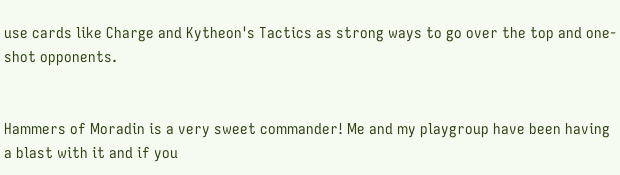use cards like Charge and Kytheon's Tactics as strong ways to go over the top and one-shot opponents.


Hammers of Moradin is a very sweet commander! Me and my playgroup have been having a blast with it and if you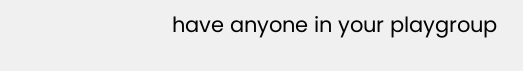have anyone in your playgroup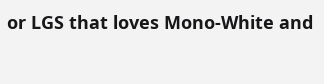or LGS that loves Mono-White and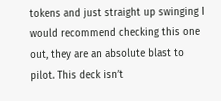tokens and just straight up swinging I would recommend checking this one out, they are an absolute blast to pilot. This deck isn’t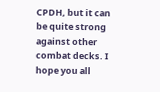CPDH, but it can be quite strong against other combat decks. I hope you all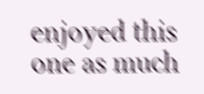enjoyed this one as much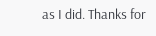as I did. Thanks for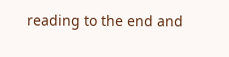reading to the end and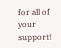for all of your support!